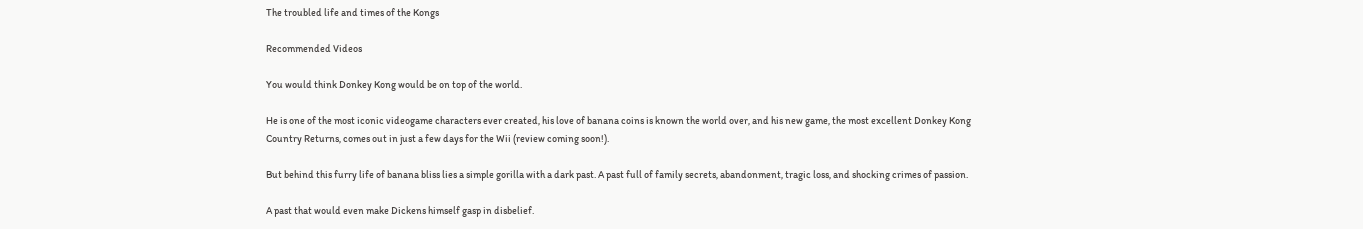The troubled life and times of the Kongs

Recommended Videos

You would think Donkey Kong would be on top of the world.

He is one of the most iconic videogame characters ever created, his love of banana coins is known the world over, and his new game, the most excellent Donkey Kong Country Returns, comes out in just a few days for the Wii (review coming soon!).

But behind this furry life of banana bliss lies a simple gorilla with a dark past. A past full of family secrets, abandonment, tragic loss, and shocking crimes of passion.

A past that would even make Dickens himself gasp in disbelief.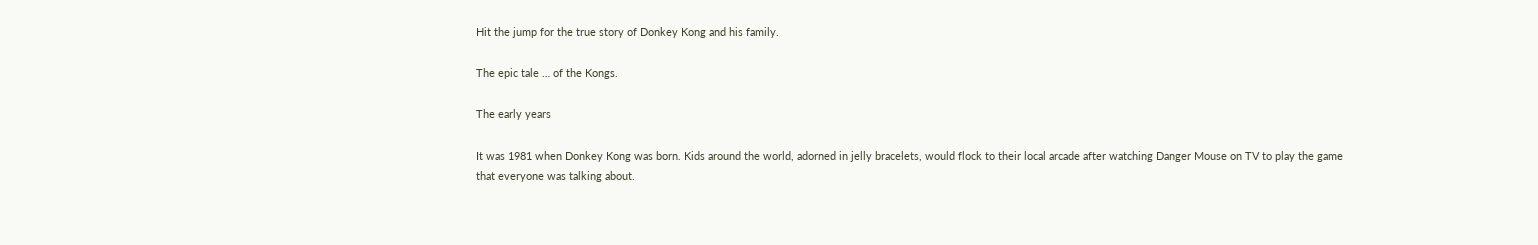Hit the jump for the true story of Donkey Kong and his family.

The epic tale … of the Kongs.

The early years

It was 1981 when Donkey Kong was born. Kids around the world, adorned in jelly bracelets, would flock to their local arcade after watching Danger Mouse on TV to play the game that everyone was talking about.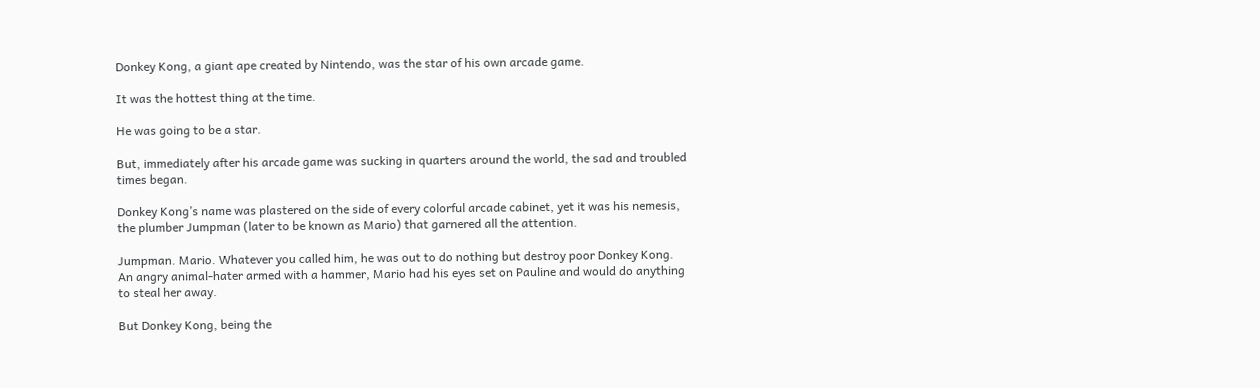Donkey Kong, a giant ape created by Nintendo, was the star of his own arcade game.

It was the hottest thing at the time.

He was going to be a star.

But, immediately after his arcade game was sucking in quarters around the world, the sad and troubled times began.

Donkey Kong’s name was plastered on the side of every colorful arcade cabinet, yet it was his nemesis, the plumber Jumpman (later to be known as Mario) that garnered all the attention.

Jumpman. Mario. Whatever you called him, he was out to do nothing but destroy poor Donkey Kong. An angry animal-hater armed with a hammer, Mario had his eyes set on Pauline and would do anything to steal her away.

But Donkey Kong, being the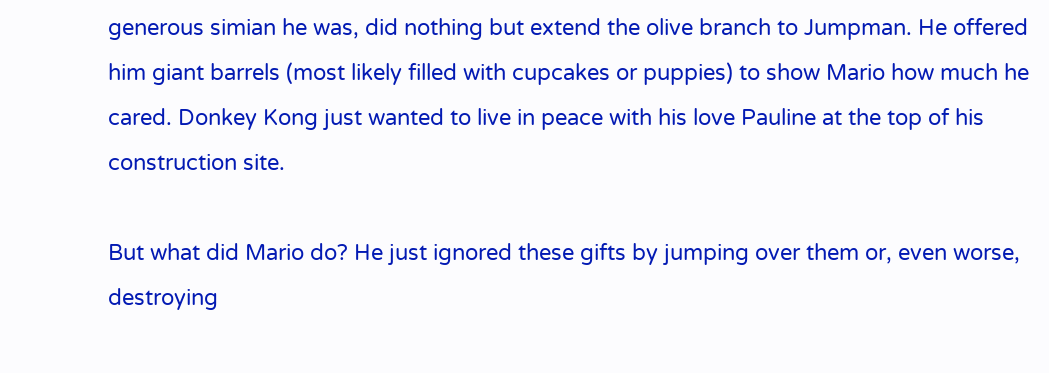generous simian he was, did nothing but extend the olive branch to Jumpman. He offered him giant barrels (most likely filled with cupcakes or puppies) to show Mario how much he cared. Donkey Kong just wanted to live in peace with his love Pauline at the top of his construction site.

But what did Mario do? He just ignored these gifts by jumping over them or, even worse, destroying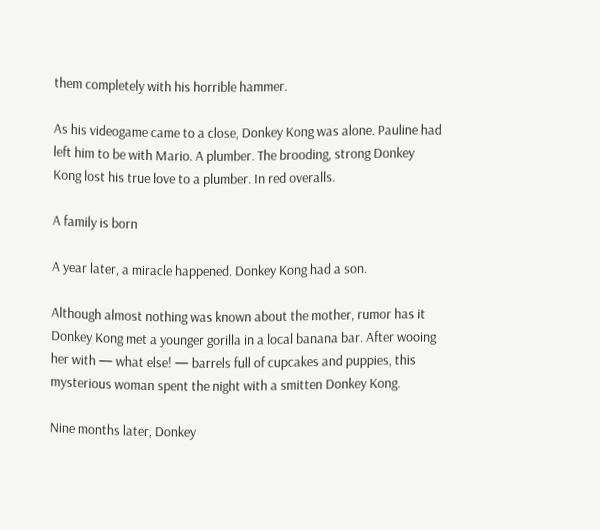them completely with his horrible hammer.

As his videogame came to a close, Donkey Kong was alone. Pauline had left him to be with Mario. A plumber. The brooding, strong Donkey Kong lost his true love to a plumber. In red overalls.

A family is born

A year later, a miracle happened. Donkey Kong had a son.

Although almost nothing was known about the mother, rumor has it Donkey Kong met a younger gorilla in a local banana bar. After wooing her with — what else! — barrels full of cupcakes and puppies, this mysterious woman spent the night with a smitten Donkey Kong.

Nine months later, Donkey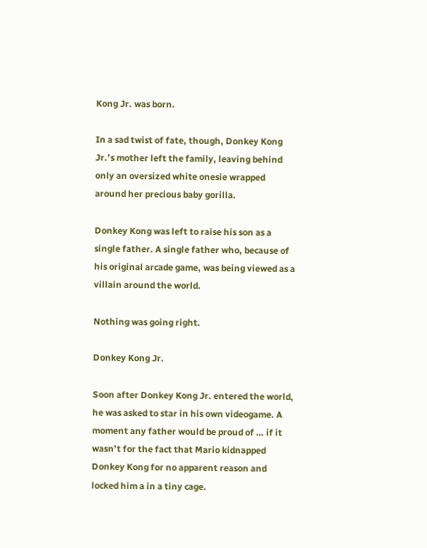Kong Jr. was born.

In a sad twist of fate, though, Donkey Kong Jr.’s mother left the family, leaving behind only an oversized white onesie wrapped around her precious baby gorilla.

Donkey Kong was left to raise his son as a single father. A single father who, because of his original arcade game, was being viewed as a villain around the world.

Nothing was going right.

Donkey Kong Jr.

Soon after Donkey Kong Jr. entered the world, he was asked to star in his own videogame. A moment any father would be proud of … if it wasn’t for the fact that Mario kidnapped Donkey Kong for no apparent reason and locked him a in a tiny cage.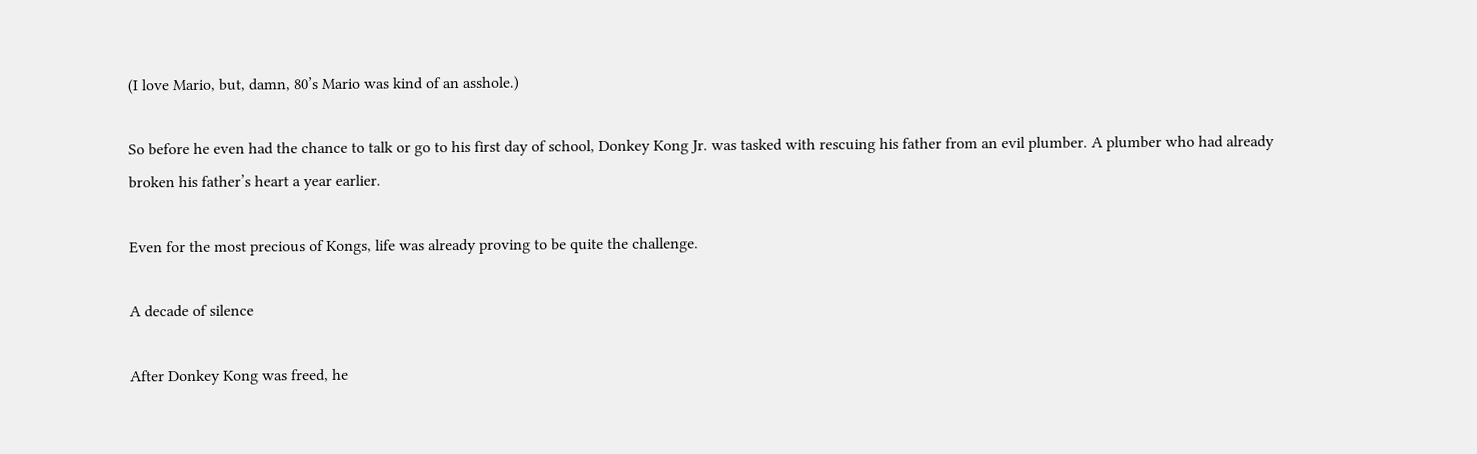(I love Mario, but, damn, 80’s Mario was kind of an asshole.)

So before he even had the chance to talk or go to his first day of school, Donkey Kong Jr. was tasked with rescuing his father from an evil plumber. A plumber who had already broken his father’s heart a year earlier.

Even for the most precious of Kongs, life was already proving to be quite the challenge.

A decade of silence

After Donkey Kong was freed, he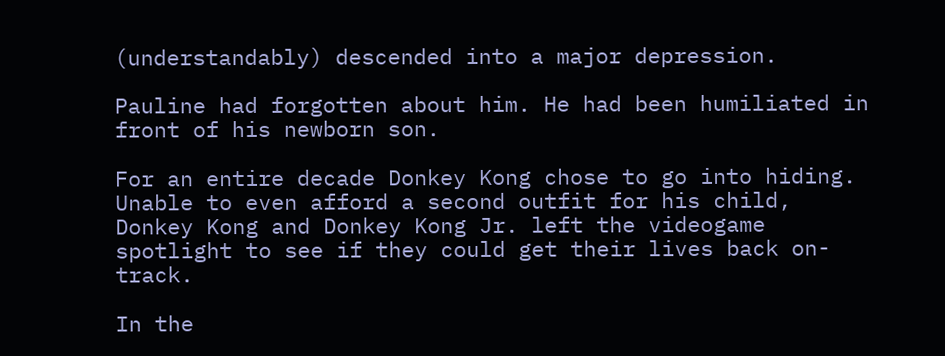(understandably) descended into a major depression.

Pauline had forgotten about him. He had been humiliated in front of his newborn son.

For an entire decade Donkey Kong chose to go into hiding. Unable to even afford a second outfit for his child, Donkey Kong and Donkey Kong Jr. left the videogame spotlight to see if they could get their lives back on-track.

In the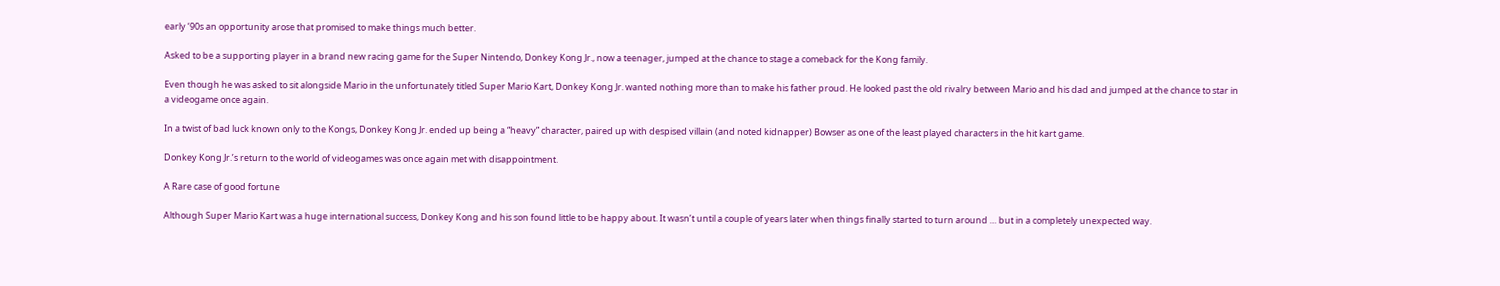early ‘90s an opportunity arose that promised to make things much better.

Asked to be a supporting player in a brand new racing game for the Super Nintendo, Donkey Kong Jr., now a teenager, jumped at the chance to stage a comeback for the Kong family.

Even though he was asked to sit alongside Mario in the unfortunately titled Super Mario Kart, Donkey Kong Jr. wanted nothing more than to make his father proud. He looked past the old rivalry between Mario and his dad and jumped at the chance to star in a videogame once again.

In a twist of bad luck known only to the Kongs, Donkey Kong Jr. ended up being a “heavy” character, paired up with despised villain (and noted kidnapper) Bowser as one of the least played characters in the hit kart game.

Donkey Kong Jr.’s return to the world of videogames was once again met with disappointment.

A Rare case of good fortune

Although Super Mario Kart was a huge international success, Donkey Kong and his son found little to be happy about. It wasn’t until a couple of years later when things finally started to turn around … but in a completely unexpected way.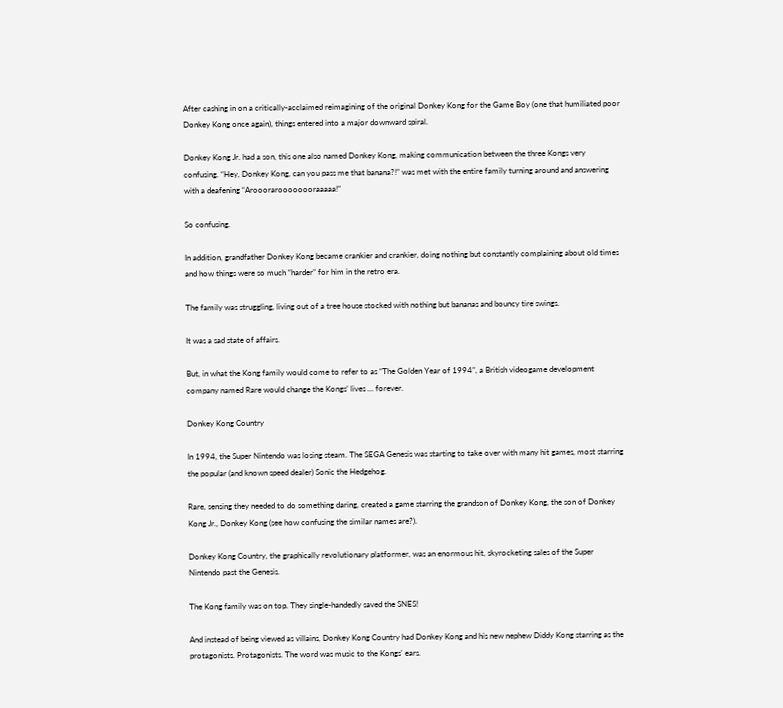After cashing in on a critically-acclaimed reimagining of the original Donkey Kong for the Game Boy (one that humiliated poor Donkey Kong once again), things entered into a major downward spiral.

Donkey Kong Jr. had a son, this one also named Donkey Kong, making communication between the three Kongs very confusing. “Hey, Donkey Kong, can you pass me that banana?!” was met with the entire family turning around and answering with a deafening “Aroooraroooooooraaaaa!”

So confusing.

In addition, grandfather Donkey Kong became crankier and crankier, doing nothing but constantly complaining about old times and how things were so much “harder” for him in the retro era.

The family was struggling, living out of a tree house stocked with nothing but bananas and bouncy tire swings.

It was a sad state of affairs.

But, in what the Kong family would come to refer to as “The Golden Year of 1994”, a British videogame development company named Rare would change the Kongs’ lives … forever.

Donkey Kong Country

In 1994, the Super Nintendo was losing steam. The SEGA Genesis was starting to take over with many hit games, most starring the popular (and known speed dealer) Sonic the Hedgehog.

Rare, sensing they needed to do something daring, created a game starring the grandson of Donkey Kong, the son of Donkey Kong Jr., Donkey Kong (see how confusing the similar names are?).

Donkey Kong Country, the graphically revolutionary platformer, was an enormous hit, skyrocketing sales of the Super Nintendo past the Genesis.

The Kong family was on top. They single-handedly saved the SNES!

And instead of being viewed as villains, Donkey Kong Country had Donkey Kong and his new nephew Diddy Kong starring as the protagonists. Protagonists. The word was music to the Kongs’ ears.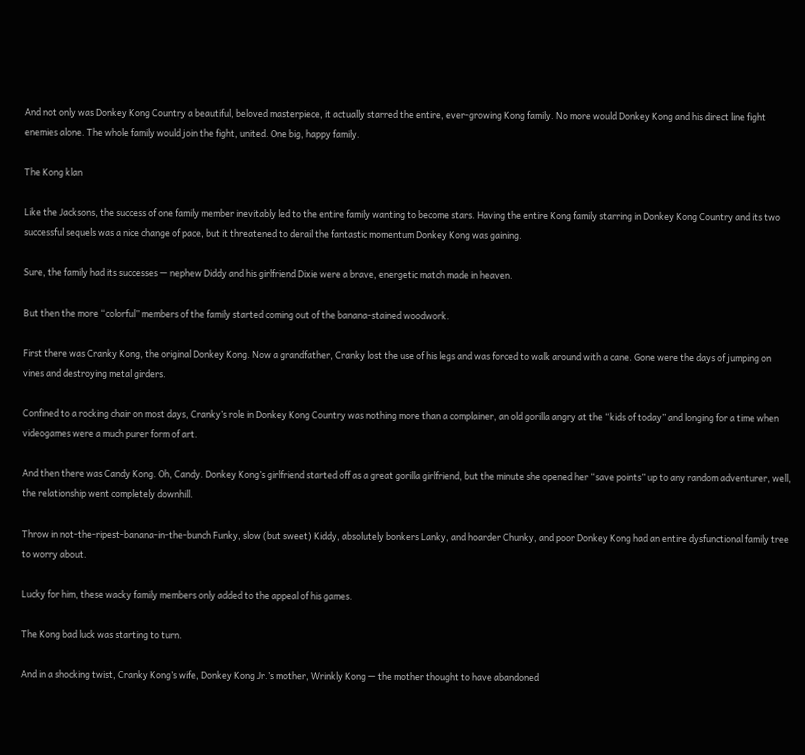And not only was Donkey Kong Country a beautiful, beloved masterpiece, it actually starred the entire, ever-growing Kong family. No more would Donkey Kong and his direct line fight enemies alone. The whole family would join the fight, united. One big, happy family.

The Kong klan

Like the Jacksons, the success of one family member inevitably led to the entire family wanting to become stars. Having the entire Kong family starring in Donkey Kong Country and its two successful sequels was a nice change of pace, but it threatened to derail the fantastic momentum Donkey Kong was gaining.

Sure, the family had its successes — nephew Diddy and his girlfriend Dixie were a brave, energetic match made in heaven.

But then the more “colorful” members of the family started coming out of the banana-stained woodwork.

First there was Cranky Kong, the original Donkey Kong. Now a grandfather, Cranky lost the use of his legs and was forced to walk around with a cane. Gone were the days of jumping on vines and destroying metal girders.

Confined to a rocking chair on most days, Cranky’s role in Donkey Kong Country was nothing more than a complainer, an old gorilla angry at the “kids of today” and longing for a time when videogames were a much purer form of art.

And then there was Candy Kong. Oh, Candy. Donkey Kong’s girlfriend started off as a great gorilla girlfriend, but the minute she opened her “save points” up to any random adventurer, well, the relationship went completely downhill.

Throw in not-the-ripest-banana-in-the-bunch Funky, slow (but sweet) Kiddy, absolutely bonkers Lanky, and hoarder Chunky, and poor Donkey Kong had an entire dysfunctional family tree to worry about.

Lucky for him, these wacky family members only added to the appeal of his games.

The Kong bad luck was starting to turn.

And in a shocking twist, Cranky Kong’s wife, Donkey Kong Jr.’s mother, Wrinkly Kong — the mother thought to have abandoned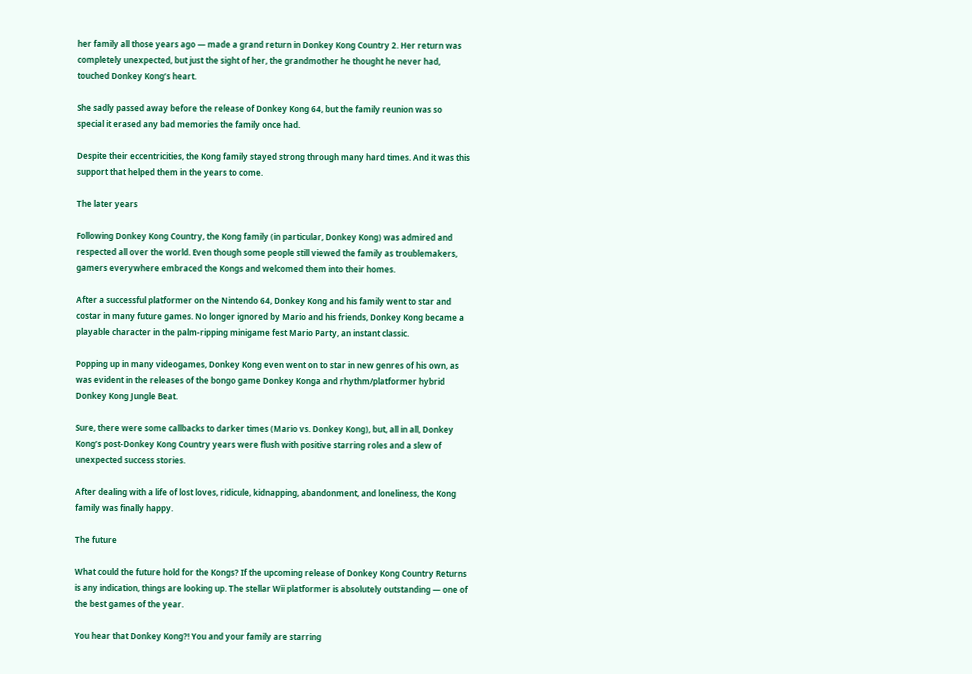her family all those years ago — made a grand return in Donkey Kong Country 2. Her return was completely unexpected, but just the sight of her, the grandmother he thought he never had, touched Donkey Kong’s heart.

She sadly passed away before the release of Donkey Kong 64, but the family reunion was so special it erased any bad memories the family once had.

Despite their eccentricities, the Kong family stayed strong through many hard times. And it was this support that helped them in the years to come.

The later years

Following Donkey Kong Country, the Kong family (in particular, Donkey Kong) was admired and respected all over the world. Even though some people still viewed the family as troublemakers, gamers everywhere embraced the Kongs and welcomed them into their homes.

After a successful platformer on the Nintendo 64, Donkey Kong and his family went to star and costar in many future games. No longer ignored by Mario and his friends, Donkey Kong became a playable character in the palm-ripping minigame fest Mario Party, an instant classic.

Popping up in many videogames, Donkey Kong even went on to star in new genres of his own, as was evident in the releases of the bongo game Donkey Konga and rhythm/platformer hybrid Donkey Kong Jungle Beat.

Sure, there were some callbacks to darker times (Mario vs. Donkey Kong), but, all in all, Donkey Kong’s post-Donkey Kong Country years were flush with positive starring roles and a slew of unexpected success stories.

After dealing with a life of lost loves, ridicule, kidnapping, abandonment, and loneliness, the Kong family was finally happy.

The future

What could the future hold for the Kongs? If the upcoming release of Donkey Kong Country Returns is any indication, things are looking up. The stellar Wii platformer is absolutely outstanding — one of the best games of the year.

You hear that Donkey Kong?! You and your family are starring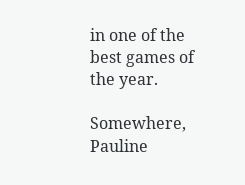in one of the best games of the year.

Somewhere, Pauline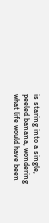is staring into a single, peeled banana, wondering what life would have been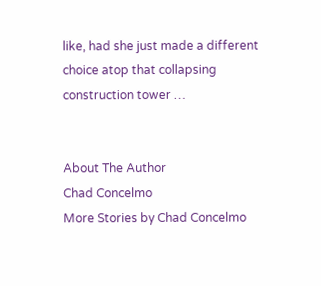like, had she just made a different choice atop that collapsing construction tower …


About The Author
Chad Concelmo
More Stories by Chad Concelmo